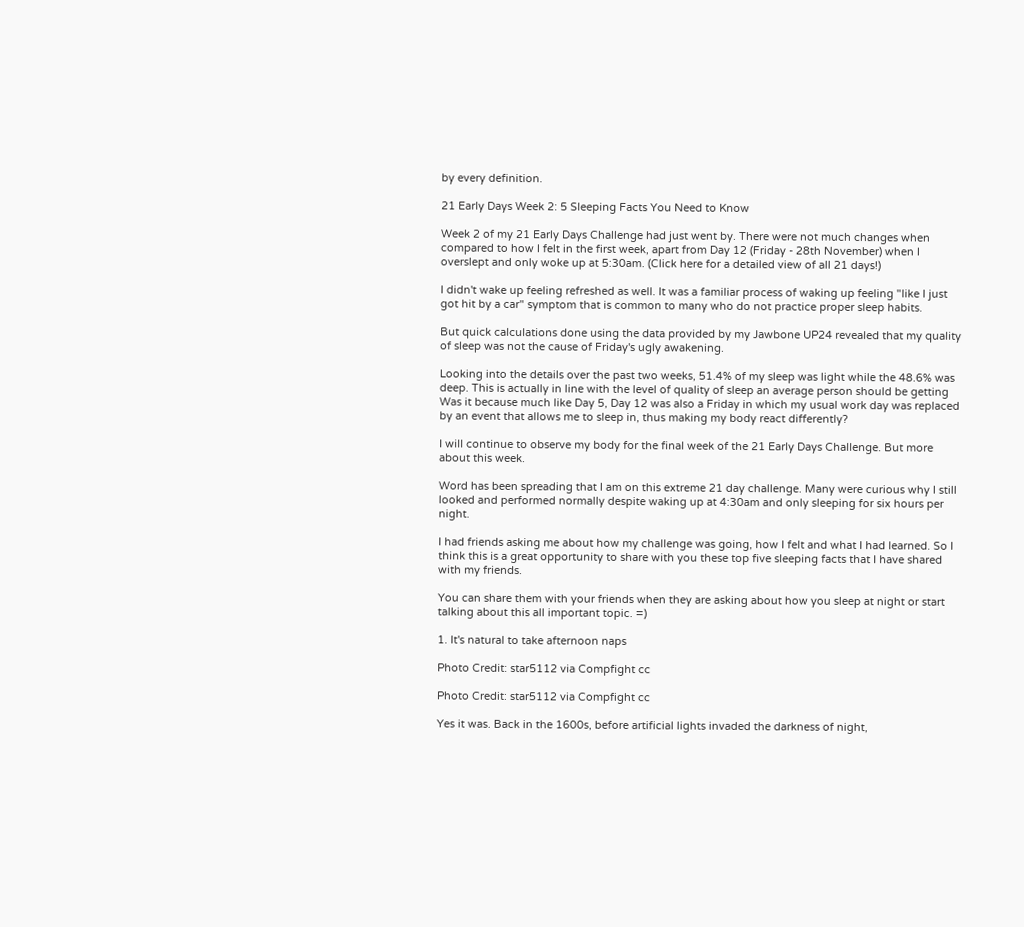by every definition.

21 Early Days Week 2: 5 Sleeping Facts You Need to Know

Week 2 of my 21 Early Days Challenge had just went by. There were not much changes when compared to how I felt in the first week, apart from Day 12 (Friday - 28th November) when I overslept and only woke up at 5:30am. (Click here for a detailed view of all 21 days!)

I didn't wake up feeling refreshed as well. It was a familiar process of waking up feeling "like I just got hit by a car" symptom that is common to many who do not practice proper sleep habits.

But quick calculations done using the data provided by my Jawbone UP24 revealed that my quality of sleep was not the cause of Friday's ugly awakening.

Looking into the details over the past two weeks, 51.4% of my sleep was light while the 48.6% was deep. This is actually in line with the level of quality of sleep an average person should be getting  Was it because much like Day 5, Day 12 was also a Friday in which my usual work day was replaced by an event that allows me to sleep in, thus making my body react differently?

I will continue to observe my body for the final week of the 21 Early Days Challenge. But more about this week.

Word has been spreading that I am on this extreme 21 day challenge. Many were curious why I still looked and performed normally despite waking up at 4:30am and only sleeping for six hours per night.

I had friends asking me about how my challenge was going, how I felt and what I had learned. So I think this is a great opportunity to share with you these top five sleeping facts that I have shared with my friends.

You can share them with your friends when they are asking about how you sleep at night or start talking about this all important topic. =)

1. It's natural to take afternoon naps

Photo Credit: star5112 via Compfight cc

Photo Credit: star5112 via Compfight cc

Yes it was. Back in the 1600s, before artificial lights invaded the darkness of night,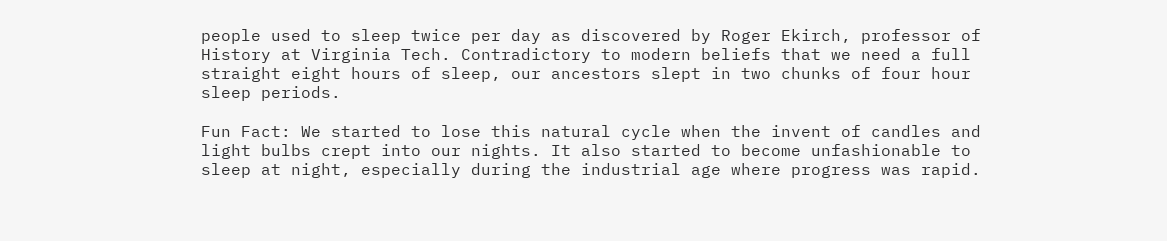people used to sleep twice per day as discovered by Roger Ekirch, professor of History at Virginia Tech. Contradictory to modern beliefs that we need a full straight eight hours of sleep, our ancestors slept in two chunks of four hour sleep periods.

Fun Fact: We started to lose this natural cycle when the invent of candles and light bulbs crept into our nights. It also started to become unfashionable to sleep at night, especially during the industrial age where progress was rapid.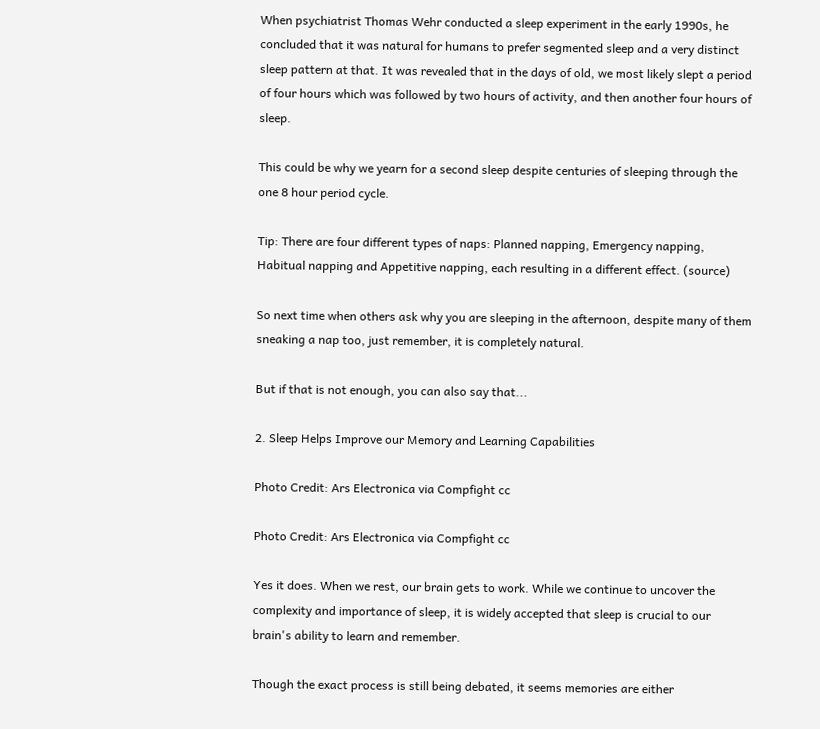When psychiatrist Thomas Wehr conducted a sleep experiment in the early 1990s, he concluded that it was natural for humans to prefer segmented sleep and a very distinct sleep pattern at that. It was revealed that in the days of old, we most likely slept a period of four hours which was followed by two hours of activity, and then another four hours of sleep.

This could be why we yearn for a second sleep despite centuries of sleeping through the one 8 hour period cycle.

Tip: There are four different types of naps: Planned napping, Emergency napping, Habitual napping and Appetitive napping, each resulting in a different effect. (source)

So next time when others ask why you are sleeping in the afternoon, despite many of them sneaking a nap too, just remember, it is completely natural.

But if that is not enough, you can also say that...

2. Sleep Helps Improve our Memory and Learning Capabilities

Photo Credit: Ars Electronica via Compfight cc

Photo Credit: Ars Electronica via Compfight cc

Yes it does. When we rest, our brain gets to work. While we continue to uncover the complexity and importance of sleep, it is widely accepted that sleep is crucial to our brain's ability to learn and remember.

Though the exact process is still being debated, it seems memories are either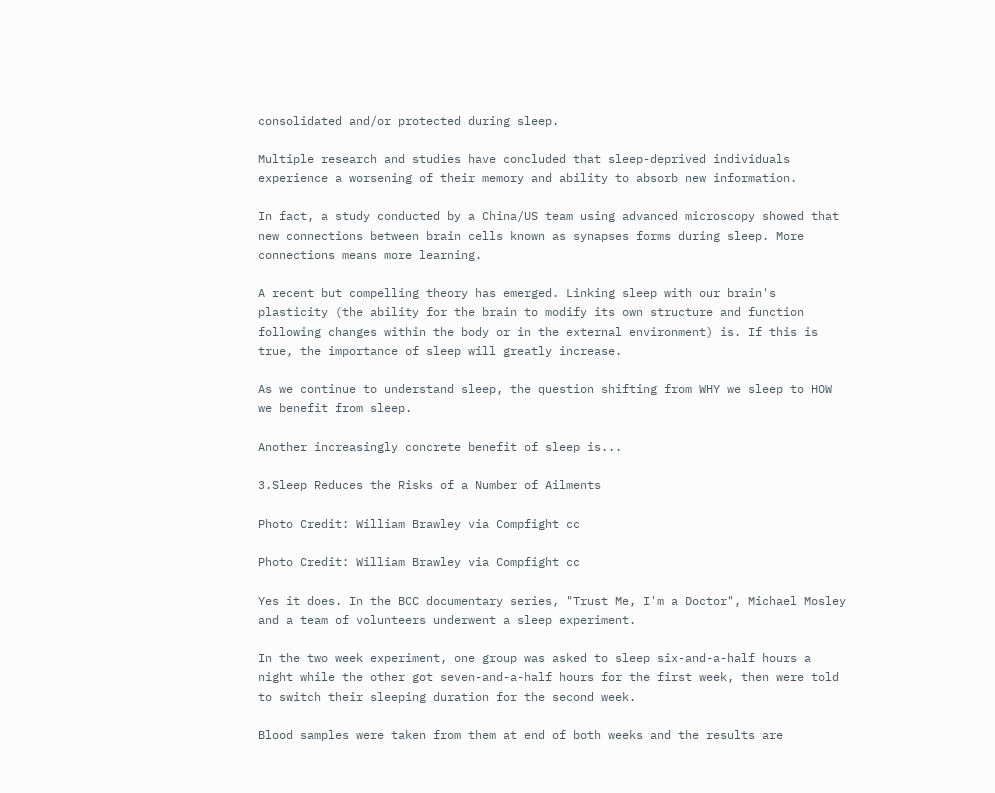consolidated and/or protected during sleep.

Multiple research and studies have concluded that sleep-deprived individuals experience a worsening of their memory and ability to absorb new information.

In fact, a study conducted by a China/US team using advanced microscopy showed that new connections between brain cells known as synapses forms during sleep. More connections means more learning.

A recent but compelling theory has emerged. Linking sleep with our brain's plasticity (the ability for the brain to modify its own structure and function following changes within the body or in the external environment) is. If this is true, the importance of sleep will greatly increase.

As we continue to understand sleep, the question shifting from WHY we sleep to HOW we benefit from sleep.

Another increasingly concrete benefit of sleep is...

3.Sleep Reduces the Risks of a Number of Ailments

Photo Credit: William Brawley via Compfight cc

Photo Credit: William Brawley via Compfight cc

Yes it does. In the BCC documentary series, "Trust Me, I'm a Doctor", Michael Mosley and a team of volunteers underwent a sleep experiment.

In the two week experiment, one group was asked to sleep six-and-a-half hours a night while the other got seven-and-a-half hours for the first week, then were told to switch their sleeping duration for the second week.

Blood samples were taken from them at end of both weeks and the results are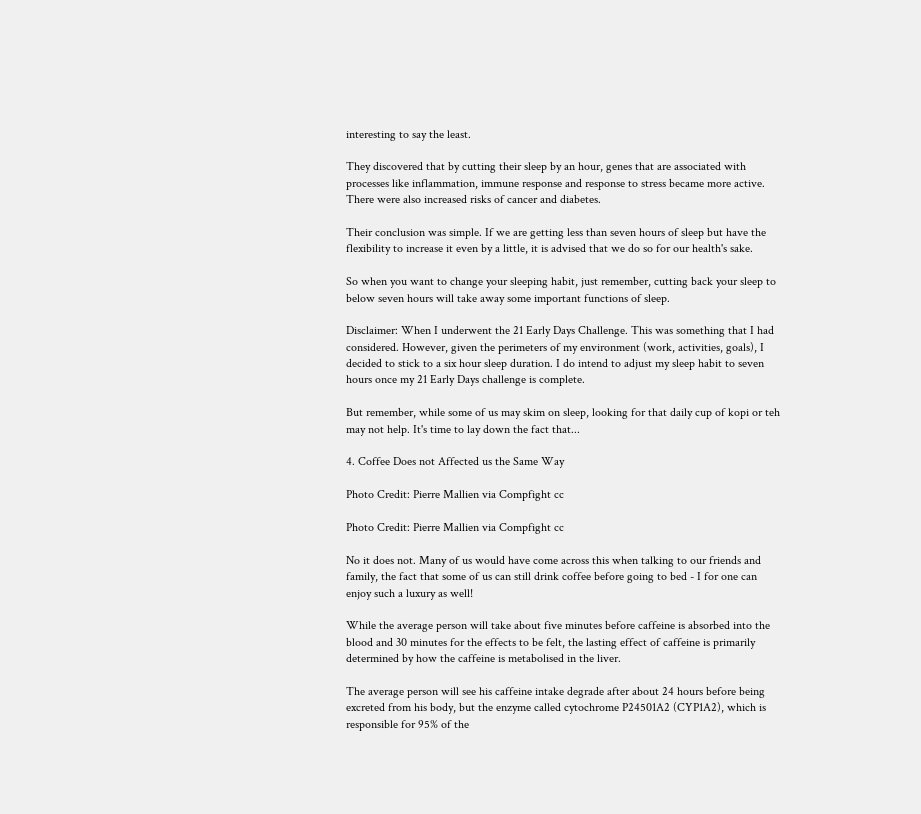interesting to say the least.

They discovered that by cutting their sleep by an hour, genes that are associated with processes like inflammation, immune response and response to stress became more active. There were also increased risks of cancer and diabetes.

Their conclusion was simple. If we are getting less than seven hours of sleep but have the flexibility to increase it even by a little, it is advised that we do so for our health's sake.

So when you want to change your sleeping habit, just remember, cutting back your sleep to below seven hours will take away some important functions of sleep.

Disclaimer: When I underwent the 21 Early Days Challenge. This was something that I had considered. However, given the perimeters of my environment (work, activities, goals), I decided to stick to a six hour sleep duration. I do intend to adjust my sleep habit to seven hours once my 21 Early Days challenge is complete.

But remember, while some of us may skim on sleep, looking for that daily cup of kopi or teh may not help. It's time to lay down the fact that...

4. Coffee Does not Affected us the Same Way

Photo Credit: Pierre Mallien via Compfight cc

Photo Credit: Pierre Mallien via Compfight cc

No it does not. Many of us would have come across this when talking to our friends and family, the fact that some of us can still drink coffee before going to bed - I for one can enjoy such a luxury as well!

While the average person will take about five minutes before caffeine is absorbed into the blood and 30 minutes for the effects to be felt, the lasting effect of caffeine is primarily determined by how the caffeine is metabolised in the liver.

The average person will see his caffeine intake degrade after about 24 hours before being excreted from his body, but the enzyme called cytochrome P24501A2 (CYP1A2), which is responsible for 95% of the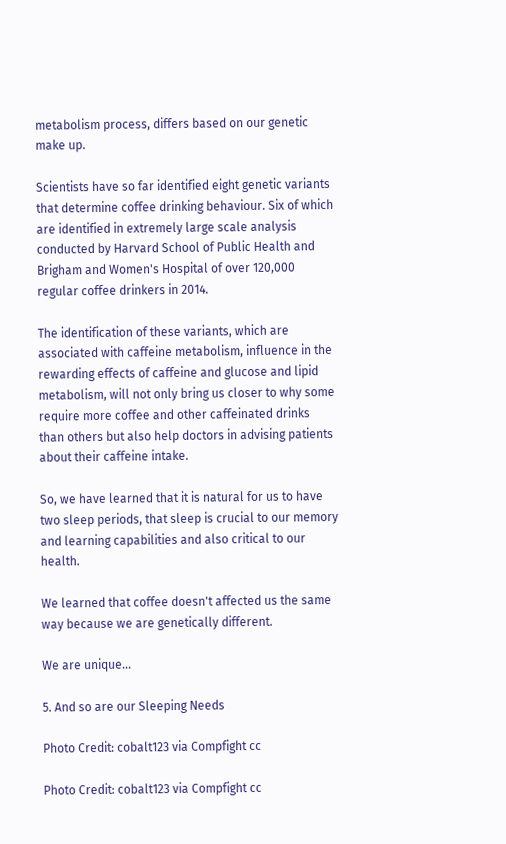metabolism process, differs based on our genetic make up.

Scientists have so far identified eight genetic variants that determine coffee drinking behaviour. Six of which are identified in extremely large scale analysis conducted by Harvard School of Public Health and Brigham and Women's Hospital of over 120,000 regular coffee drinkers in 2014.

The identification of these variants, which are associated with caffeine metabolism, influence in the rewarding effects of caffeine and glucose and lipid metabolism, will not only bring us closer to why some require more coffee and other caffeinated drinks than others but also help doctors in advising patients about their caffeine intake.

So, we have learned that it is natural for us to have two sleep periods, that sleep is crucial to our memory and learning capabilities and also critical to our health.

We learned that coffee doesn't affected us the same way because we are genetically different.

We are unique...

5. And so are our Sleeping Needs

Photo Credit: cobalt123 via Compfight cc

Photo Credit: cobalt123 via Compfight cc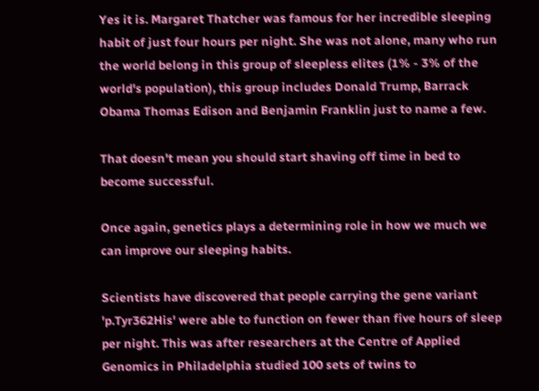Yes it is. Margaret Thatcher was famous for her incredible sleeping habit of just four hours per night. She was not alone, many who run the world belong in this group of sleepless elites (1% - 3% of the world's population), this group includes Donald Trump, Barrack Obama Thomas Edison and Benjamin Franklin just to name a few.

That doesn't mean you should start shaving off time in bed to become successful.

Once again, genetics plays a determining role in how we much we can improve our sleeping habits.

Scientists have discovered that people carrying the gene variant 'p.Tyr362His' were able to function on fewer than five hours of sleep per night. This was after researchers at the Centre of Applied Genomics in Philadelphia studied 100 sets of twins to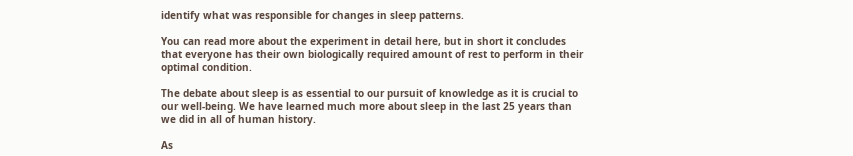identify what was responsible for changes in sleep patterns.

You can read more about the experiment in detail here, but in short it concludes that everyone has their own biologically required amount of rest to perform in their optimal condition.

The debate about sleep is as essential to our pursuit of knowledge as it is crucial to our well-being. We have learned much more about sleep in the last 25 years than we did in all of human history.

As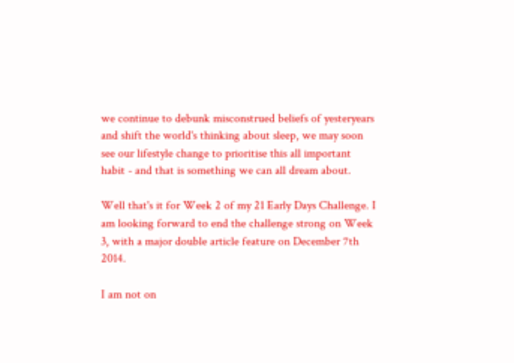we continue to debunk misconstrued beliefs of yesteryears and shift the world's thinking about sleep, we may soon see our lifestyle change to prioritise this all important habit - and that is something we can all dream about.

Well that's it for Week 2 of my 21 Early Days Challenge. I am looking forward to end the challenge strong on Week 3, with a major double article feature on December 7th 2014.

I am not on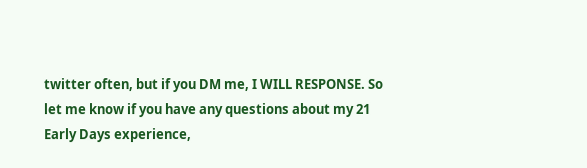twitter often, but if you DM me, I WILL RESPONSE. So let me know if you have any questions about my 21 Early Days experience,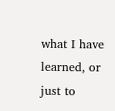what I have learned, or just to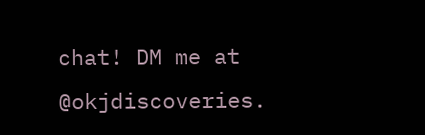chat! DM me at @okjdiscoveries.